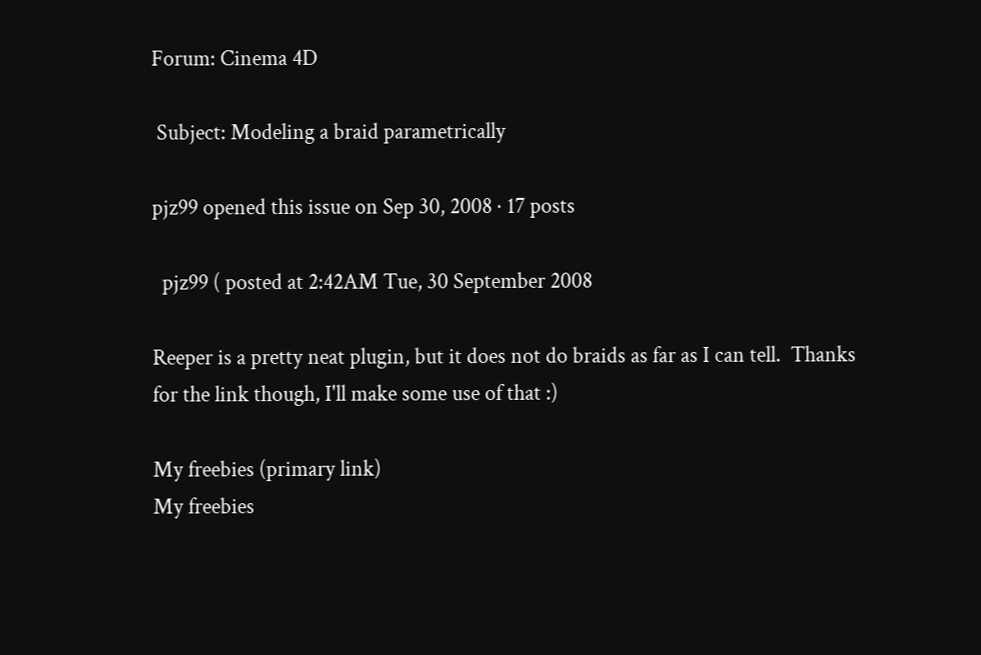Forum: Cinema 4D

 Subject: Modeling a braid parametrically

pjz99 opened this issue on Sep 30, 2008 · 17 posts

  pjz99 ( posted at 2:42AM Tue, 30 September 2008

Reeper is a pretty neat plugin, but it does not do braids as far as I can tell.  Thanks for the link though, I'll make some use of that :)

My freebies (primary link)
My freebies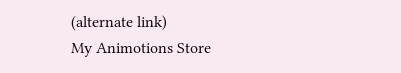(alternate link)
My Animotions Store